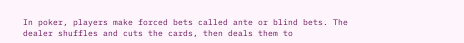In poker, players make forced bets called ante or blind bets. The dealer shuffles and cuts the cards, then deals them to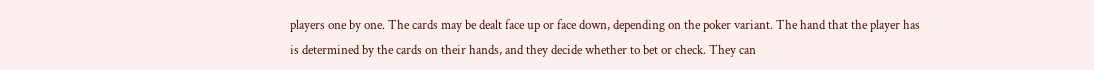players one by one. The cards may be dealt face up or face down, depending on the poker variant. The hand that the player has is determined by the cards on their hands, and they decide whether to bet or check. They can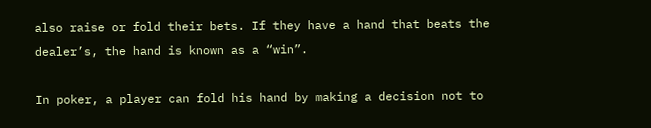also raise or fold their bets. If they have a hand that beats the dealer’s, the hand is known as a “win”.

In poker, a player can fold his hand by making a decision not to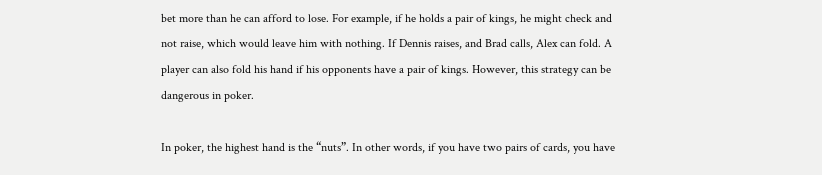bet more than he can afford to lose. For example, if he holds a pair of kings, he might check and not raise, which would leave him with nothing. If Dennis raises, and Brad calls, Alex can fold. A player can also fold his hand if his opponents have a pair of kings. However, this strategy can be dangerous in poker.

In poker, the highest hand is the “nuts”. In other words, if you have two pairs of cards, you have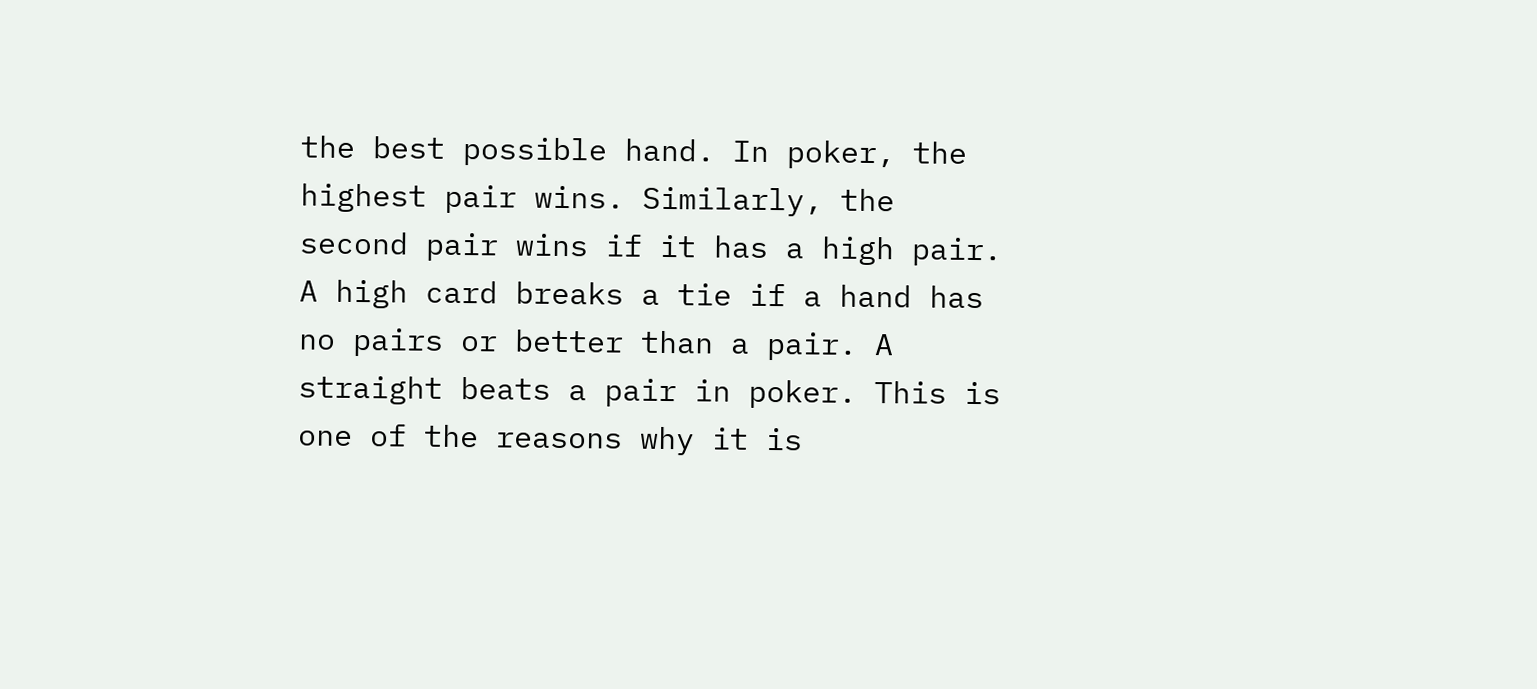the best possible hand. In poker, the highest pair wins. Similarly, the second pair wins if it has a high pair. A high card breaks a tie if a hand has no pairs or better than a pair. A straight beats a pair in poker. This is one of the reasons why it is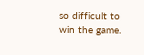so difficult to win the game.